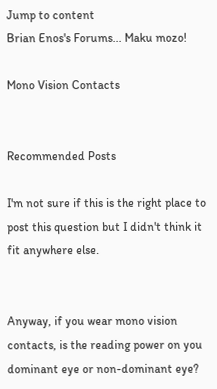Jump to content
Brian Enos's Forums... Maku mozo!

Mono Vision Contacts


Recommended Posts

I'm not sure if this is the right place to post this question but I didn't think it fit anywhere else.


Anyway, if you wear mono vision contacts, is the reading power on you dominant eye or non-dominant eye?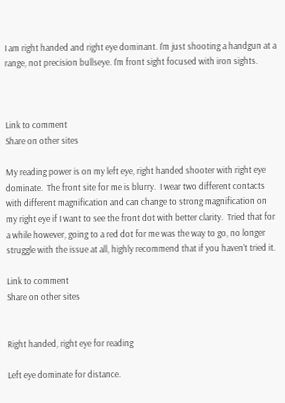I am right handed and right eye dominant. I'm just shooting a handgun at a range, not precision bullseye. I'm front sight focused with iron sights.



Link to comment
Share on other sites

My reading power is on my left eye, right handed shooter with right eye dominate.  The front site for me is blurry.  I wear two different contacts with different magnification and can change to strong magnification on my right eye if I want to see the front dot with better clarity.  Tried that for a while however, going to a red dot for me was the way to go, no longer struggle with the issue at all, highly recommend that if you haven’t tried it.

Link to comment
Share on other sites


Right handed, right eye for reading

Left eye dominate for distance.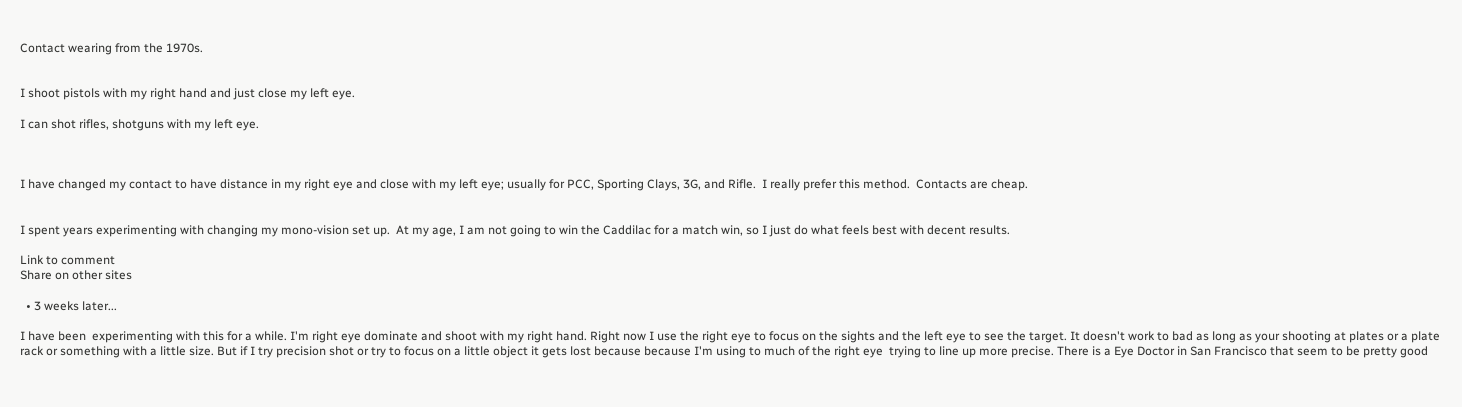Contact wearing from the 1970s.


I shoot pistols with my right hand and just close my left eye.

I can shot rifles, shotguns with my left eye.



I have changed my contact to have distance in my right eye and close with my left eye; usually for PCC, Sporting Clays, 3G, and Rifle.  I really prefer this method.  Contacts are cheap.


I spent years experimenting with changing my mono-vision set up.  At my age, I am not going to win the Caddilac for a match win, so I just do what feels best with decent results.

Link to comment
Share on other sites

  • 3 weeks later...

I have been  experimenting with this for a while. I'm right eye dominate and shoot with my right hand. Right now I use the right eye to focus on the sights and the left eye to see the target. It doesn't work to bad as long as your shooting at plates or a plate rack or something with a little size. But if I try precision shot or try to focus on a little object it gets lost because because I'm using to much of the right eye  trying to line up more precise. There is a Eye Doctor in San Francisco that seem to be pretty good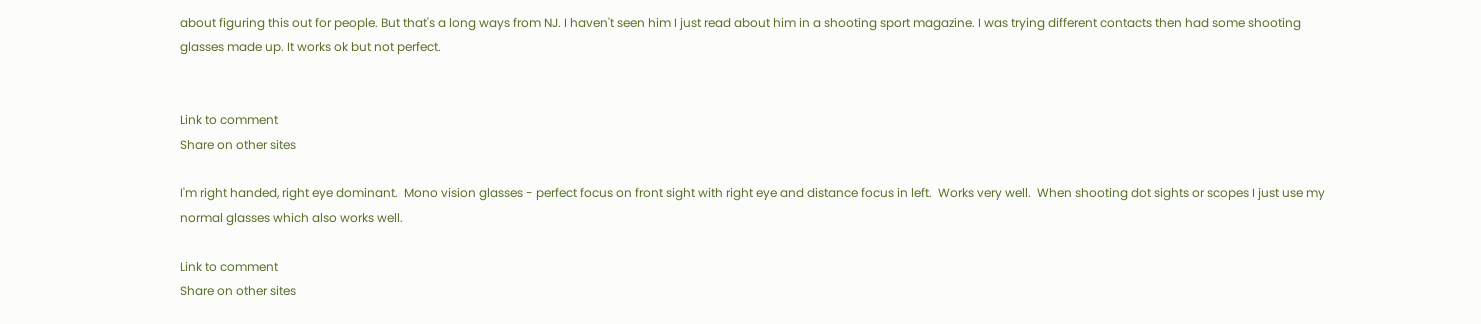about figuring this out for people. But that's a long ways from NJ. I haven't seen him I just read about him in a shooting sport magazine. I was trying different contacts then had some shooting glasses made up. It works ok but not perfect.


Link to comment
Share on other sites

I'm right handed, right eye dominant.  Mono vision glasses - perfect focus on front sight with right eye and distance focus in left.  Works very well.  When shooting dot sights or scopes I just use my normal glasses which also works well.

Link to comment
Share on other sites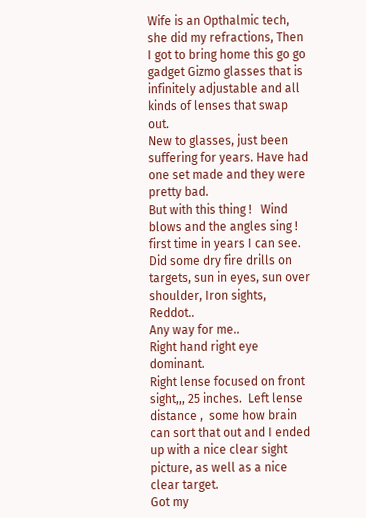Wife is an Opthalmic tech, she did my refractions, Then I got to bring home this go go gadget Gizmo glasses that is infinitely adjustable and all kinds of lenses that swap out.
New to glasses, just been suffering for years. Have had one set made and they were pretty bad.
But with this thing !   Wind blows and the angles sing !  first time in years I can see.  Did some dry fire drills on targets, sun in eyes, sun over shoulder, Iron sights, Reddot..
Any way for me..
Right hand right eye dominant.
Right lense focused on front sight,,, 25 inches.  Left lense distance ,  some how brain can sort that out and I ended up with a nice clear sight picture, as well as a nice clear target.
Got my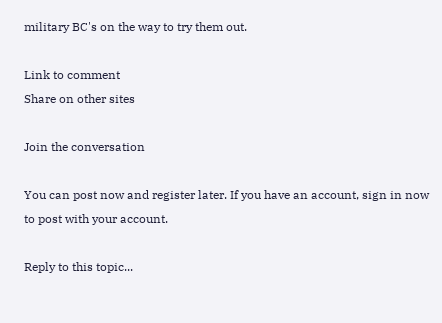military BC's on the way to try them out.

Link to comment
Share on other sites

Join the conversation

You can post now and register later. If you have an account, sign in now to post with your account.

Reply to this topic...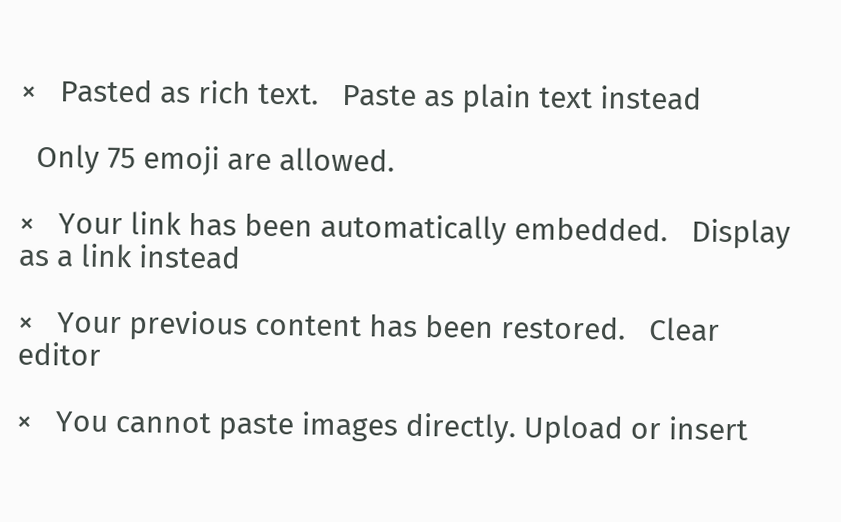×   Pasted as rich text.   Paste as plain text instead

  Only 75 emoji are allowed.

×   Your link has been automatically embedded.   Display as a link instead

×   Your previous content has been restored.   Clear editor

×   You cannot paste images directly. Upload or insert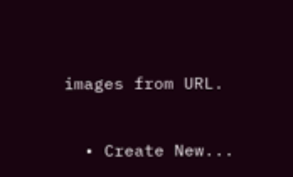images from URL.


  • Create New...